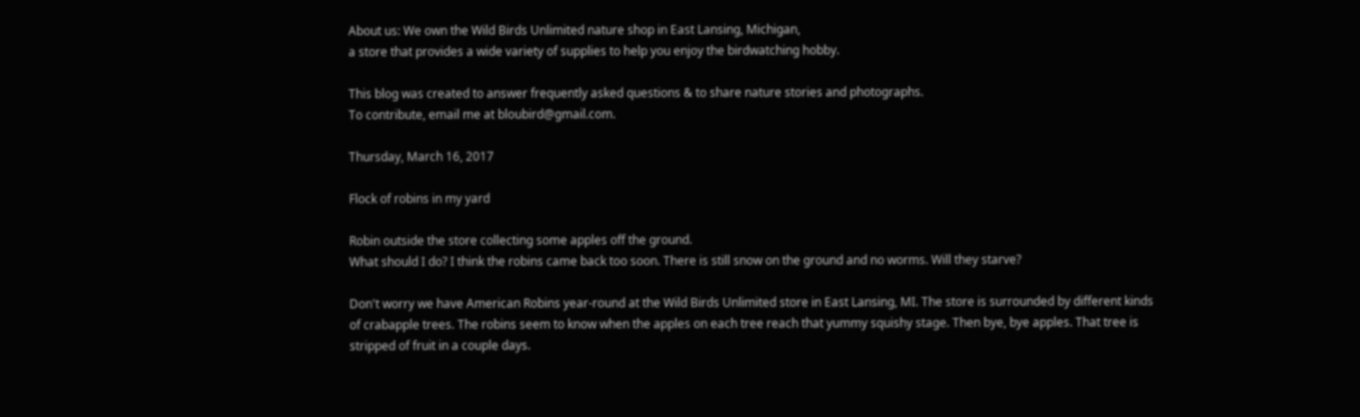About us: We own the Wild Birds Unlimited nature shop in East Lansing, Michigan,
a store that provides a wide variety of supplies to help you enjoy the birdwatching hobby.

This blog was created to answer frequently asked questions & to share nature stories and photographs.
To contribute, email me at bloubird@gmail.com.

Thursday, March 16, 2017

Flock of robins in my yard

Robin outside the store collecting some apples off the ground.
What should I do? I think the robins came back too soon. There is still snow on the ground and no worms. Will they starve?

Don't worry we have American Robins year-round at the Wild Birds Unlimited store in East Lansing, MI. The store is surrounded by different kinds of crabapple trees. The robins seem to know when the apples on each tree reach that yummy squishy stage. Then bye, bye apples. That tree is stripped of fruit in a couple days.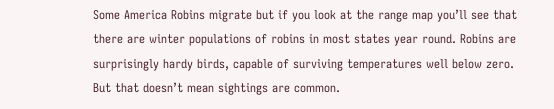Some America Robins migrate but if you look at the range map you’ll see that there are winter populations of robins in most states year round. Robins are surprisingly hardy birds, capable of surviving temperatures well below zero. But that doesn’t mean sightings are common.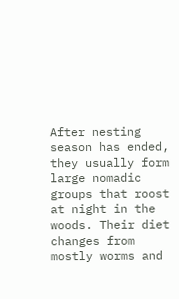After nesting season has ended, they usually form large nomadic groups that roost at night in the woods. Their diet changes from mostly worms and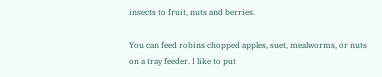insects to fruit, nuts and berries.

You can feed robins chopped apples, suet, mealworms, or nuts on a tray feeder. I like to put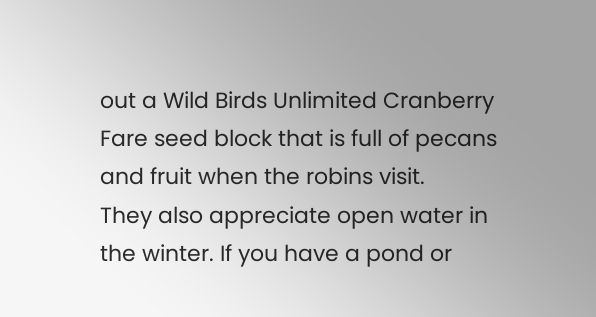out a Wild Birds Unlimited Cranberry Fare seed block that is full of pecans and fruit when the robins visit.
They also appreciate open water in the winter. If you have a pond or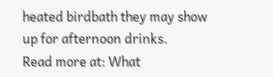heated birdbath they may show up for afternoon drinks.
Read more at: What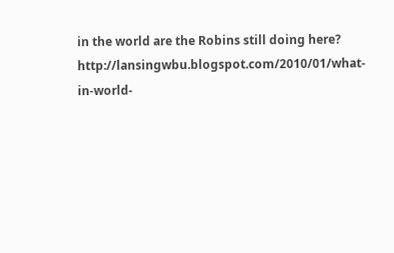in the world are the Robins still doing here? http://lansingwbu.blogspot.com/2010/01/what-in-world-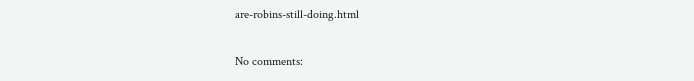are-robins-still-doing.html

No comments: